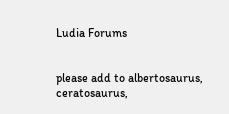Ludia Forums


please add to albertosaurus, ceratosaurus,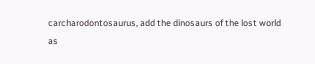carcharodontosaurus, add the dinosaurs of the lost world as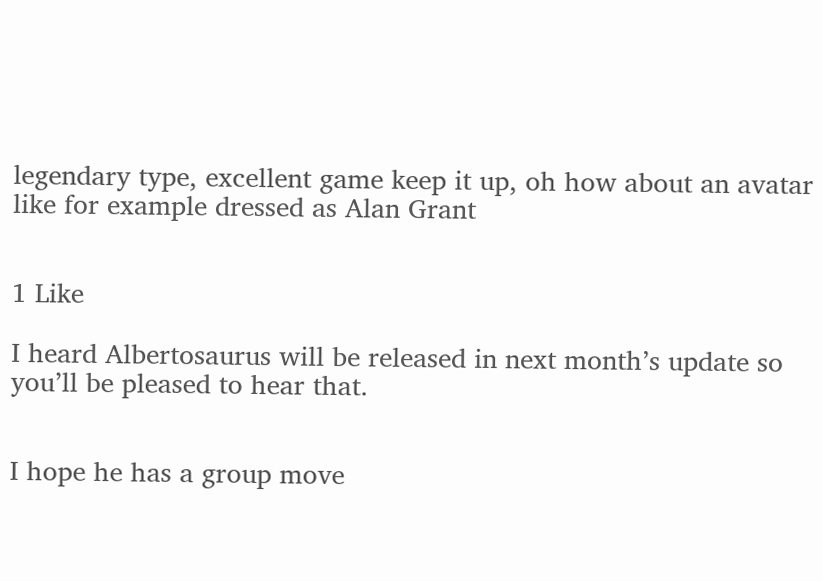legendary type, excellent game keep it up, oh how about an avatar like for example dressed as Alan Grant


1 Like

I heard Albertosaurus will be released in next month’s update so you’ll be pleased to hear that.


I hope he has a group move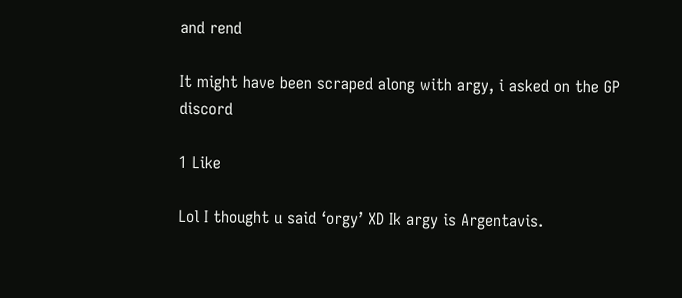and rend

It might have been scraped along with argy, i asked on the GP discord

1 Like

Lol I thought u said ‘orgy’ XD Ik argy is Argentavis.